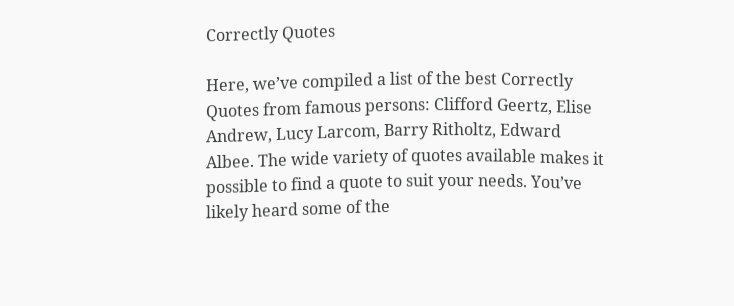Correctly Quotes

Here, we’ve compiled a list of the best Correctly Quotes from famous persons: Clifford Geertz, Elise Andrew, Lucy Larcom, Barry Ritholtz, Edward Albee. The wide variety of quotes available makes it possible to find a quote to suit your needs. You’ve likely heard some of the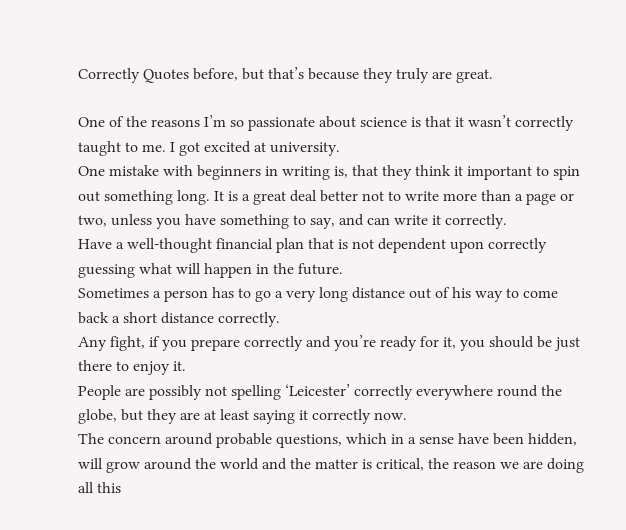Correctly Quotes before, but that’s because they truly are great.

One of the reasons I’m so passionate about science is that it wasn’t correctly taught to me. I got excited at university.
One mistake with beginners in writing is, that they think it important to spin out something long. It is a great deal better not to write more than a page or two, unless you have something to say, and can write it correctly.
Have a well-thought financial plan that is not dependent upon correctly guessing what will happen in the future.
Sometimes a person has to go a very long distance out of his way to come back a short distance correctly.
Any fight, if you prepare correctly and you’re ready for it, you should be just there to enjoy it.
People are possibly not spelling ‘Leicester’ correctly everywhere round the globe, but they are at least saying it correctly now.
The concern around probable questions, which in a sense have been hidden, will grow around the world and the matter is critical, the reason we are doing all this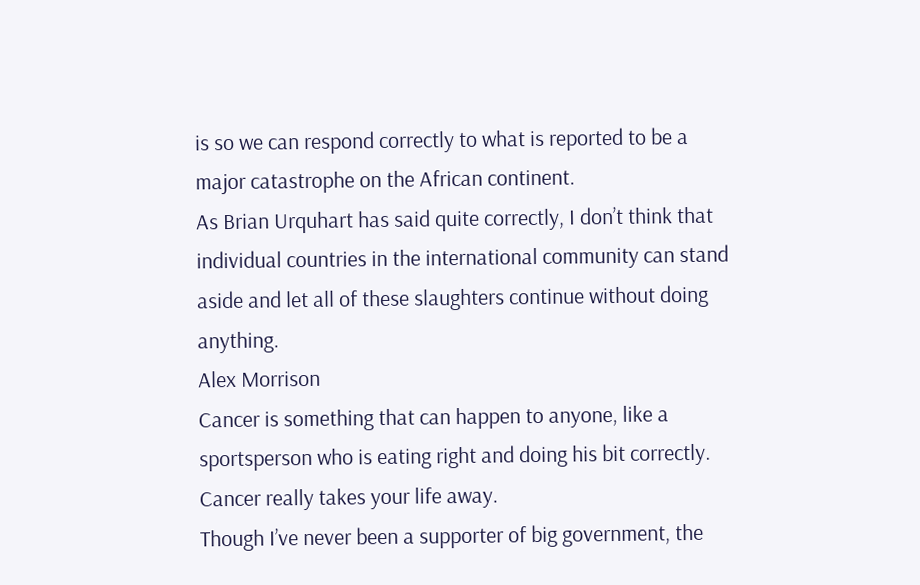is so we can respond correctly to what is reported to be a major catastrophe on the African continent.
As Brian Urquhart has said quite correctly, I don’t think that individual countries in the international community can stand aside and let all of these slaughters continue without doing anything.
Alex Morrison
Cancer is something that can happen to anyone, like a sportsperson who is eating right and doing his bit correctly. Cancer really takes your life away.
Though I’ve never been a supporter of big government, the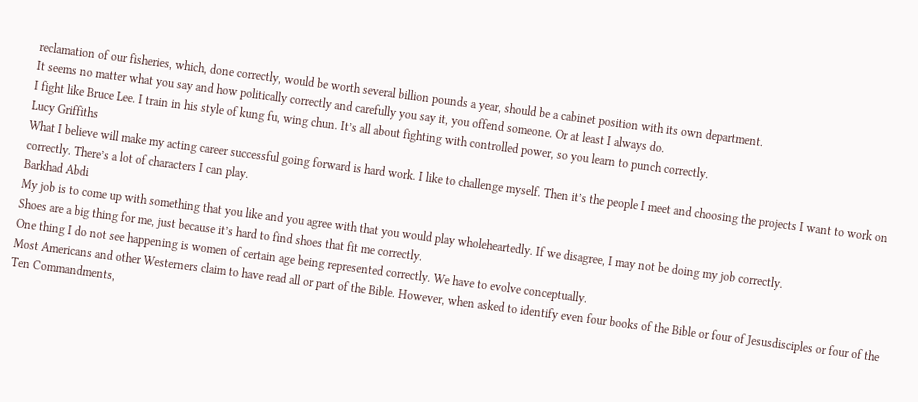reclamation of our fisheries, which, done correctly, would be worth several billion pounds a year, should be a cabinet position with its own department.
It seems no matter what you say and how politically correctly and carefully you say it, you offend someone. Or at least I always do.
I fight like Bruce Lee. I train in his style of kung fu, wing chun. It’s all about fighting with controlled power, so you learn to punch correctly.
Lucy Griffiths
What I believe will make my acting career successful going forward is hard work. I like to challenge myself. Then it’s the people I meet and choosing the projects I want to work on correctly. There’s a lot of characters I can play.
Barkhad Abdi
My job is to come up with something that you like and you agree with that you would play wholeheartedly. If we disagree, I may not be doing my job correctly.
Shoes are a big thing for me, just because it’s hard to find shoes that fit me correctly.
One thing I do not see happening is women of certain age being represented correctly. We have to evolve conceptually.
Most Americans and other Westerners claim to have read all or part of the Bible. However, when asked to identify even four books of the Bible or four of Jesusdisciples or four of the Ten Commandments,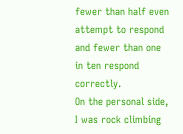fewer than half even attempt to respond and fewer than one in ten respond correctly.
On the personal side, I was rock climbing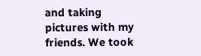and taking pictures with my friends. We took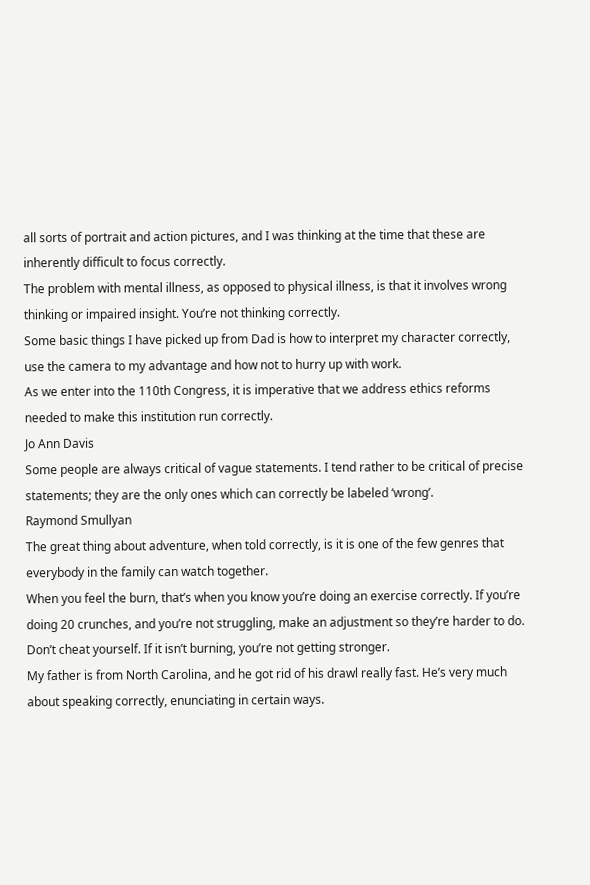all sorts of portrait and action pictures, and I was thinking at the time that these are inherently difficult to focus correctly.
The problem with mental illness, as opposed to physical illness, is that it involves wrong thinking or impaired insight. You’re not thinking correctly.
Some basic things I have picked up from Dad is how to interpret my character correctly, use the camera to my advantage and how not to hurry up with work.
As we enter into the 110th Congress, it is imperative that we address ethics reforms needed to make this institution run correctly.
Jo Ann Davis
Some people are always critical of vague statements. I tend rather to be critical of precise statements; they are the only ones which can correctly be labeled ‘wrong’.
Raymond Smullyan
The great thing about adventure, when told correctly, is it is one of the few genres that everybody in the family can watch together.
When you feel the burn, that’s when you know you’re doing an exercise correctly. If you’re doing 20 crunches, and you’re not struggling, make an adjustment so they’re harder to do. Don’t cheat yourself. If it isn’t burning, you’re not getting stronger.
My father is from North Carolina, and he got rid of his drawl really fast. He’s very much about speaking correctly, enunciating in certain ways.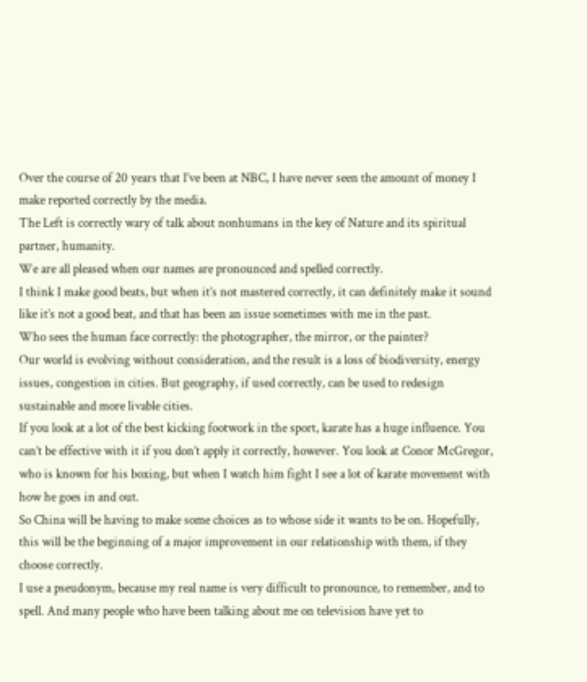Over the course of 20 years that I’ve been at NBC, I have never seen the amount of money I make reported correctly by the media.
The Left is correctly wary of talk about nonhumans in the key of Nature and its spiritual partner, humanity.
We are all pleased when our names are pronounced and spelled correctly.
I think I make good beats, but when it’s not mastered correctly, it can definitely make it sound like it’s not a good beat, and that has been an issue sometimes with me in the past.
Who sees the human face correctly: the photographer, the mirror, or the painter?
Our world is evolving without consideration, and the result is a loss of biodiversity, energy issues, congestion in cities. But geography, if used correctly, can be used to redesign sustainable and more livable cities.
If you look at a lot of the best kicking footwork in the sport, karate has a huge influence. You can’t be effective with it if you don’t apply it correctly, however. You look at Conor McGregor, who is known for his boxing, but when I watch him fight I see a lot of karate movement with how he goes in and out.
So China will be having to make some choices as to whose side it wants to be on. Hopefully, this will be the beginning of a major improvement in our relationship with them, if they choose correctly.
I use a pseudonym, because my real name is very difficult to pronounce, to remember, and to spell. And many people who have been talking about me on television have yet to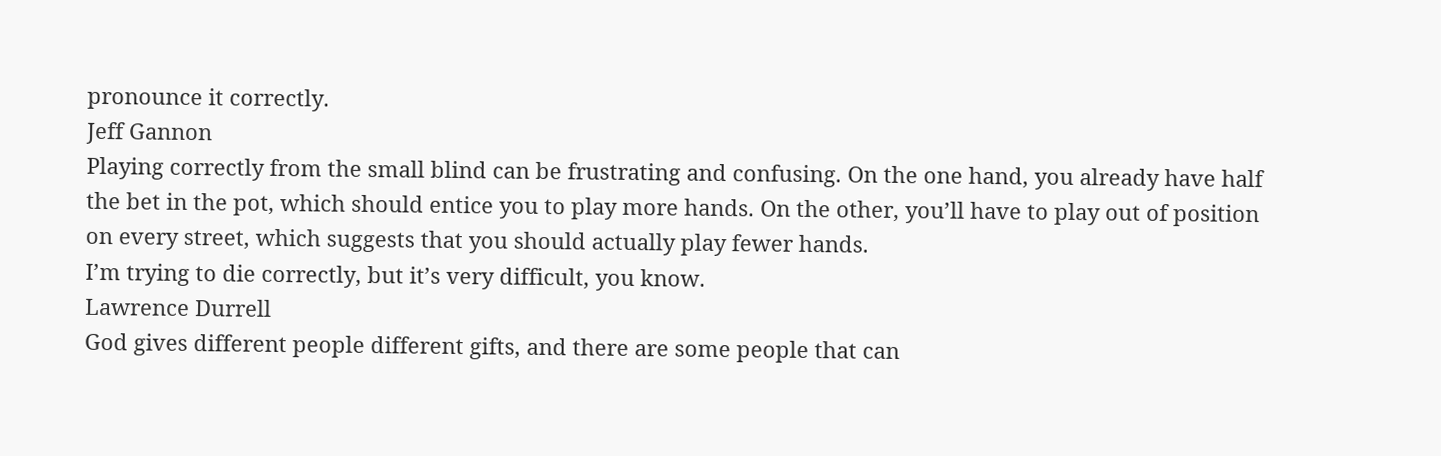pronounce it correctly.
Jeff Gannon
Playing correctly from the small blind can be frustrating and confusing. On the one hand, you already have half the bet in the pot, which should entice you to play more hands. On the other, you’ll have to play out of position on every street, which suggests that you should actually play fewer hands.
I’m trying to die correctly, but it’s very difficult, you know.
Lawrence Durrell
God gives different people different gifts, and there are some people that can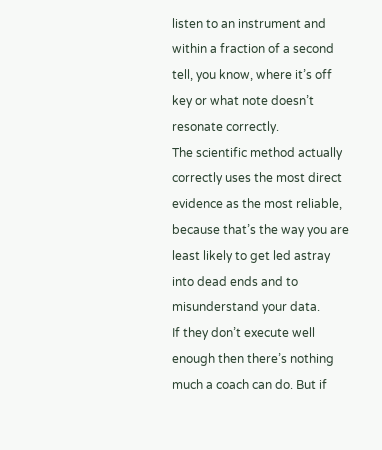listen to an instrument and within a fraction of a second tell, you know, where it’s off key or what note doesn’t resonate correctly.
The scientific method actually correctly uses the most direct evidence as the most reliable, because that’s the way you are least likely to get led astray into dead ends and to misunderstand your data.
If they don’t execute well enough then there’s nothing much a coach can do. But if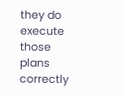they do execute those plans correctly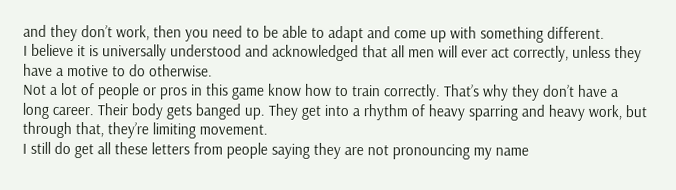and they don’t work, then you need to be able to adapt and come up with something different.
I believe it is universally understood and acknowledged that all men will ever act correctly, unless they have a motive to do otherwise.
Not a lot of people or pros in this game know how to train correctly. That’s why they don’t have a long career. Their body gets banged up. They get into a rhythm of heavy sparring and heavy work, but through that, they’re limiting movement.
I still do get all these letters from people saying they are not pronouncing my name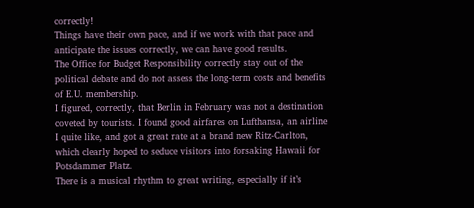correctly!
Things have their own pace, and if we work with that pace and anticipate the issues correctly, we can have good results.
The Office for Budget Responsibility correctly stay out of the political debate and do not assess the long-term costs and benefits of E.U. membership.
I figured, correctly, that Berlin in February was not a destination coveted by tourists. I found good airfares on Lufthansa, an airline I quite like, and got a great rate at a brand new Ritz-Carlton, which clearly hoped to seduce visitors into forsaking Hawaii for Potsdammer Platz.
There is a musical rhythm to great writing, especially if it’s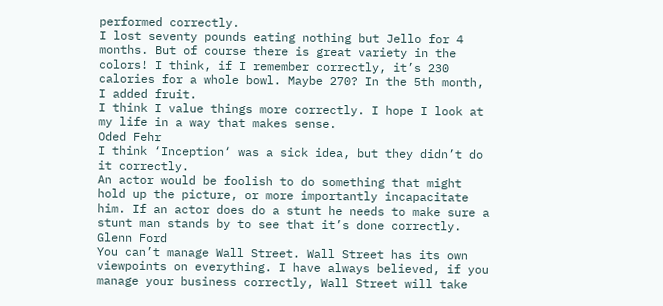performed correctly.
I lost seventy pounds eating nothing but Jello for 4 months. But of course there is great variety in the colors! I think, if I remember correctly, it’s 230 calories for a whole bowl. Maybe 270? In the 5th month, I added fruit.
I think I value things more correctly. I hope I look at my life in a way that makes sense.
Oded Fehr
I think ‘Inception‘ was a sick idea, but they didn’t do it correctly.
An actor would be foolish to do something that might hold up the picture, or more importantly incapacitate him. If an actor does do a stunt he needs to make sure a stunt man stands by to see that it’s done correctly.
Glenn Ford
You can’t manage Wall Street. Wall Street has its own viewpoints on everything. I have always believed, if you manage your business correctly, Wall Street will take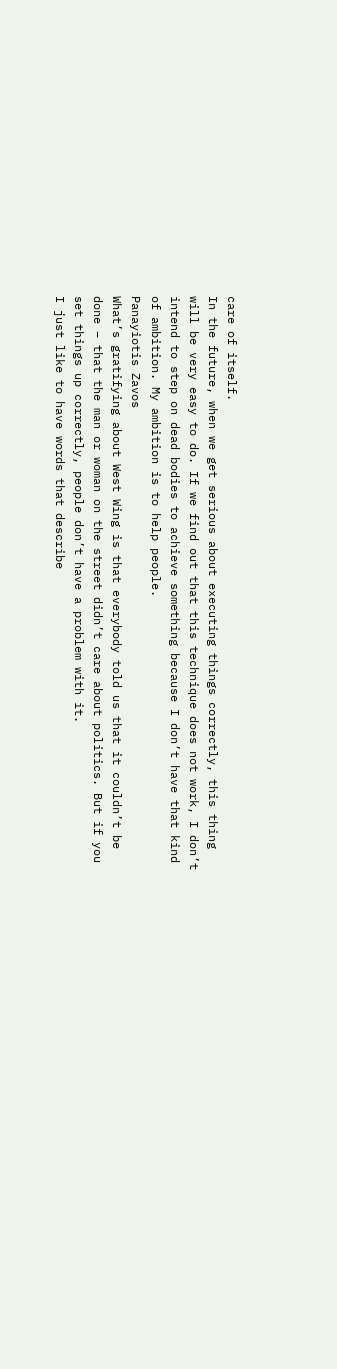care of itself.
In the future, when we get serious about executing things correctly, this thing will be very easy to do. If we find out that this technique does not work, I don’t intend to step on dead bodies to achieve something because I don’t have that kind of ambition. My ambition is to help people.
Panayiotis Zavos
What’s gratifying about West Wing is that everybody told us that it couldn’t be done – that the man or woman on the street didn’t care about politics. But if you set things up correctly, people don’t have a problem with it.
I just like to have words that describe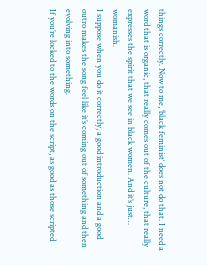things correctly. Now to me, ‘black feminist‘ does not do that. I need a word that is organic, that really comes out of the culture, that really expresses the spirit that we see in black women. And it’s just… womanish.
I suppose when you do it correctly, a good introduction and a good outro makes the song feel like it’s coming out of something and then evolving into something.
If you’re locked to the words on the script, as good as those scripted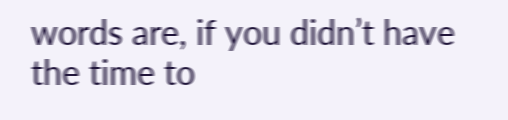words are, if you didn’t have the time to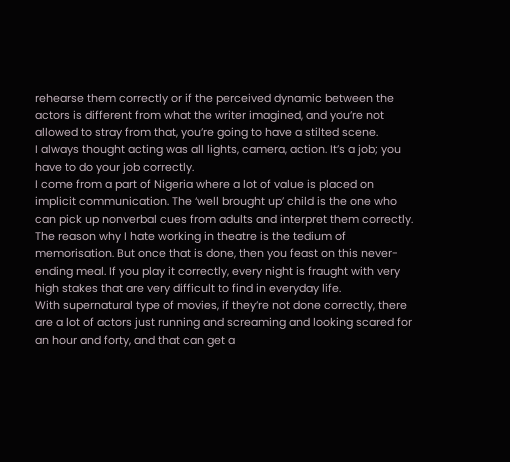rehearse them correctly or if the perceived dynamic between the actors is different from what the writer imagined, and you’re not allowed to stray from that, you’re going to have a stilted scene.
I always thought acting was all lights, camera, action. It’s a job; you have to do your job correctly.
I come from a part of Nigeria where a lot of value is placed on implicit communication. The ‘well brought up’ child is the one who can pick up nonverbal cues from adults and interpret them correctly.
The reason why I hate working in theatre is the tedium of memorisation. But once that is done, then you feast on this never-ending meal. If you play it correctly, every night is fraught with very high stakes that are very difficult to find in everyday life.
With supernatural type of movies, if they’re not done correctly, there are a lot of actors just running and screaming and looking scared for an hour and forty, and that can get a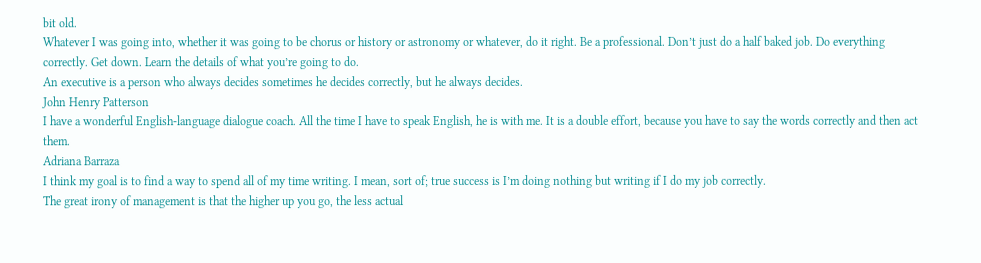bit old.
Whatever I was going into, whether it was going to be chorus or history or astronomy or whatever, do it right. Be a professional. Don’t just do a half baked job. Do everything correctly. Get down. Learn the details of what you’re going to do.
An executive is a person who always decides sometimes he decides correctly, but he always decides.
John Henry Patterson
I have a wonderful English-language dialogue coach. All the time I have to speak English, he is with me. It is a double effort, because you have to say the words correctly and then act them.
Adriana Barraza
I think my goal is to find a way to spend all of my time writing. I mean, sort of; true success is I’m doing nothing but writing if I do my job correctly.
The great irony of management is that the higher up you go, the less actual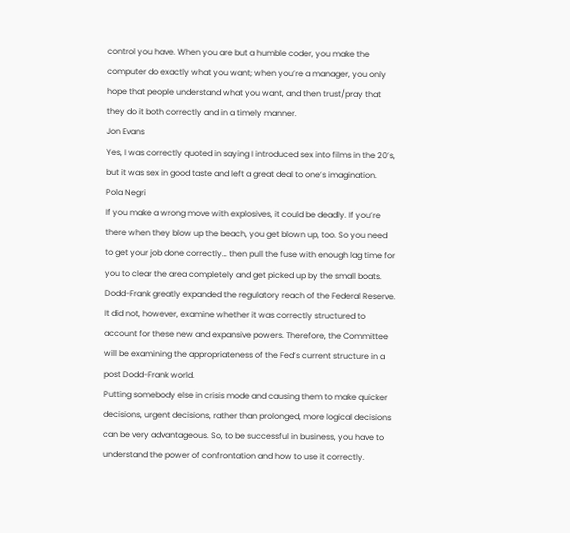control you have. When you are but a humble coder, you make the computer do exactly what you want; when you’re a manager, you only hope that people understand what you want, and then trust/pray that they do it both correctly and in a timely manner.
Jon Evans
Yes, I was correctly quoted in saying I introduced sex into films in the 20’s, but it was sex in good taste and left a great deal to one’s imagination.
Pola Negri
If you make a wrong move with explosives, it could be deadly. If you’re there when they blow up the beach, you get blown up, too. So you need to get your job done correctly… then pull the fuse with enough lag time for you to clear the area completely and get picked up by the small boats.
Dodd-Frank greatly expanded the regulatory reach of the Federal Reserve. It did not, however, examine whether it was correctly structured to account for these new and expansive powers. Therefore, the Committee will be examining the appropriateness of the Fed’s current structure in a post Dodd-Frank world.
Putting somebody else in crisis mode and causing them to make quicker decisions, urgent decisions, rather than prolonged, more logical decisions can be very advantageous. So, to be successful in business, you have to understand the power of confrontation and how to use it correctly.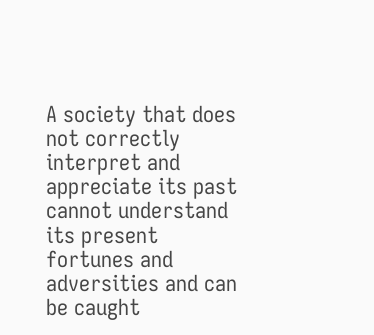A society that does not correctly interpret and appreciate its past cannot understand its present fortunes and adversities and can be caught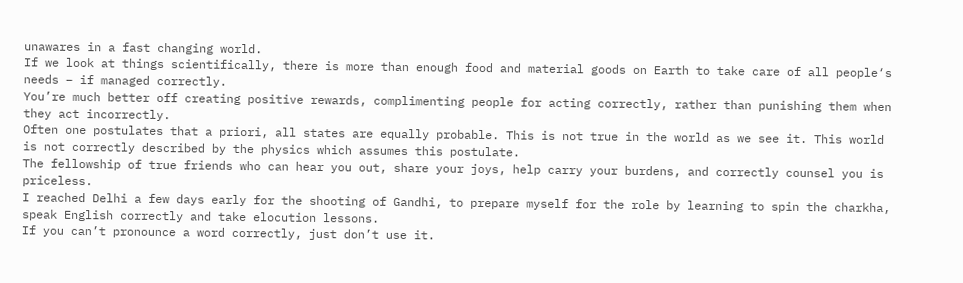unawares in a fast changing world.
If we look at things scientifically, there is more than enough food and material goods on Earth to take care of all people‘s needs – if managed correctly.
You’re much better off creating positive rewards, complimenting people for acting correctly, rather than punishing them when they act incorrectly.
Often one postulates that a priori, all states are equally probable. This is not true in the world as we see it. This world is not correctly described by the physics which assumes this postulate.
The fellowship of true friends who can hear you out, share your joys, help carry your burdens, and correctly counsel you is priceless.
I reached Delhi a few days early for the shooting of Gandhi, to prepare myself for the role by learning to spin the charkha, speak English correctly and take elocution lessons.
If you can’t pronounce a word correctly, just don’t use it.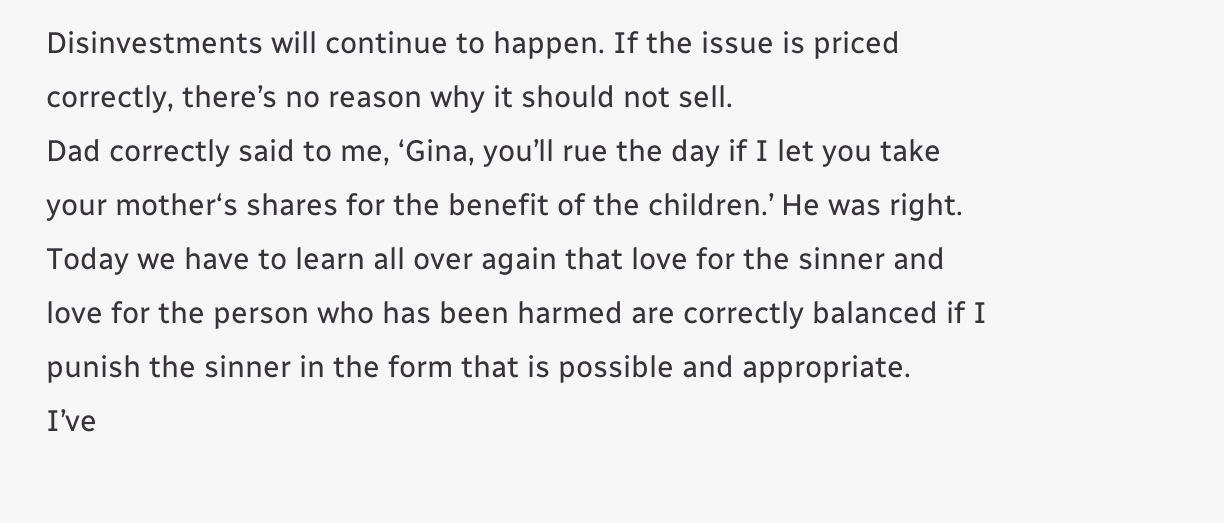Disinvestments will continue to happen. If the issue is priced correctly, there’s no reason why it should not sell.
Dad correctly said to me, ‘Gina, you’ll rue the day if I let you take your mother‘s shares for the benefit of the children.’ He was right.
Today we have to learn all over again that love for the sinner and love for the person who has been harmed are correctly balanced if I punish the sinner in the form that is possible and appropriate.
I’ve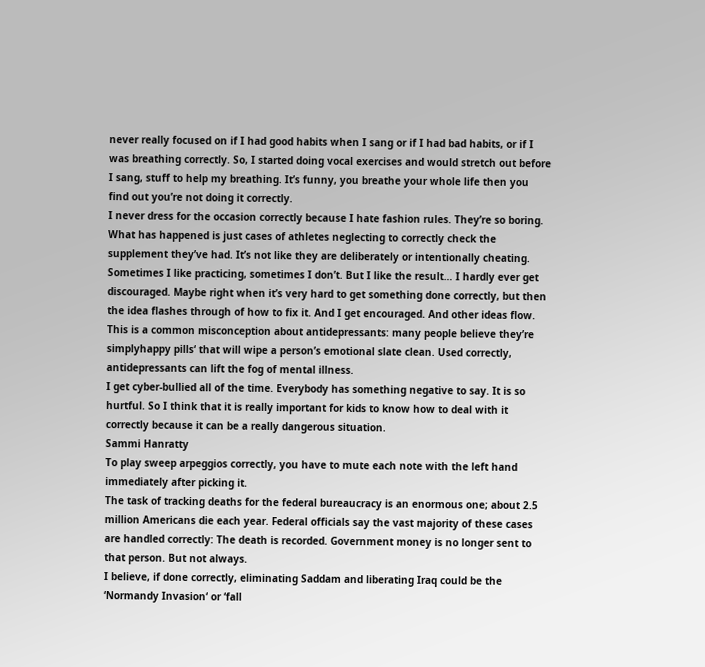never really focused on if I had good habits when I sang or if I had bad habits, or if I was breathing correctly. So, I started doing vocal exercises and would stretch out before I sang, stuff to help my breathing. It’s funny, you breathe your whole life then you find out you’re not doing it correctly.
I never dress for the occasion correctly because I hate fashion rules. They’re so boring.
What has happened is just cases of athletes neglecting to correctly check the supplement they’ve had. It’s not like they are deliberately or intentionally cheating.
Sometimes I like practicing, sometimes I don’t. But I like the result… I hardly ever get discouraged. Maybe right when it’s very hard to get something done correctly, but then the idea flashes through of how to fix it. And I get encouraged. And other ideas flow.
This is a common misconception about antidepressants: many people believe they’re simplyhappy pills‘ that will wipe a person’s emotional slate clean. Used correctly, antidepressants can lift the fog of mental illness.
I get cyber-bullied all of the time. Everybody has something negative to say. It is so hurtful. So I think that it is really important for kids to know how to deal with it correctly because it can be a really dangerous situation.
Sammi Hanratty
To play sweep arpeggios correctly, you have to mute each note with the left hand immediately after picking it.
The task of tracking deaths for the federal bureaucracy is an enormous one; about 2.5 million Americans die each year. Federal officials say the vast majority of these cases are handled correctly: The death is recorded. Government money is no longer sent to that person. But not always.
I believe, if done correctly, eliminating Saddam and liberating Iraq could be the ‘Normandy Invasion‘ or ‘fall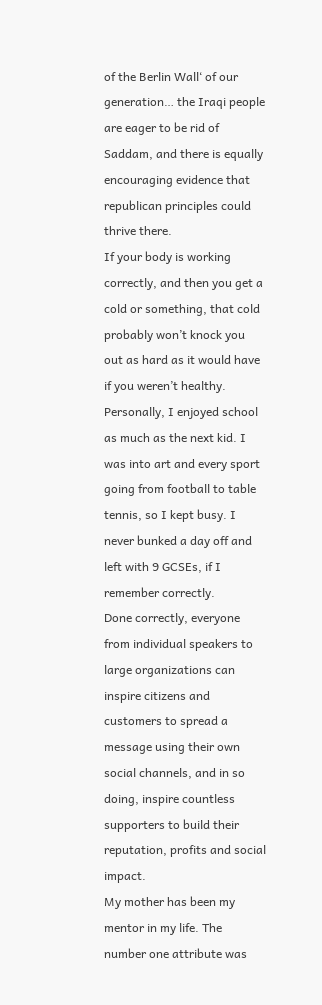of the Berlin Wall‘ of our generation… the Iraqi people are eager to be rid of Saddam, and there is equally encouraging evidence that republican principles could thrive there.
If your body is working correctly, and then you get a cold or something, that cold probably won’t knock you out as hard as it would have if you weren’t healthy.
Personally, I enjoyed school as much as the next kid. I was into art and every sport going from football to table tennis, so I kept busy. I never bunked a day off and left with 9 GCSEs, if I remember correctly.
Done correctly, everyone from individual speakers to large organizations can inspire citizens and customers to spread a message using their own social channels, and in so doing, inspire countless supporters to build their reputation, profits and social impact.
My mother has been my mentor in my life. The number one attribute was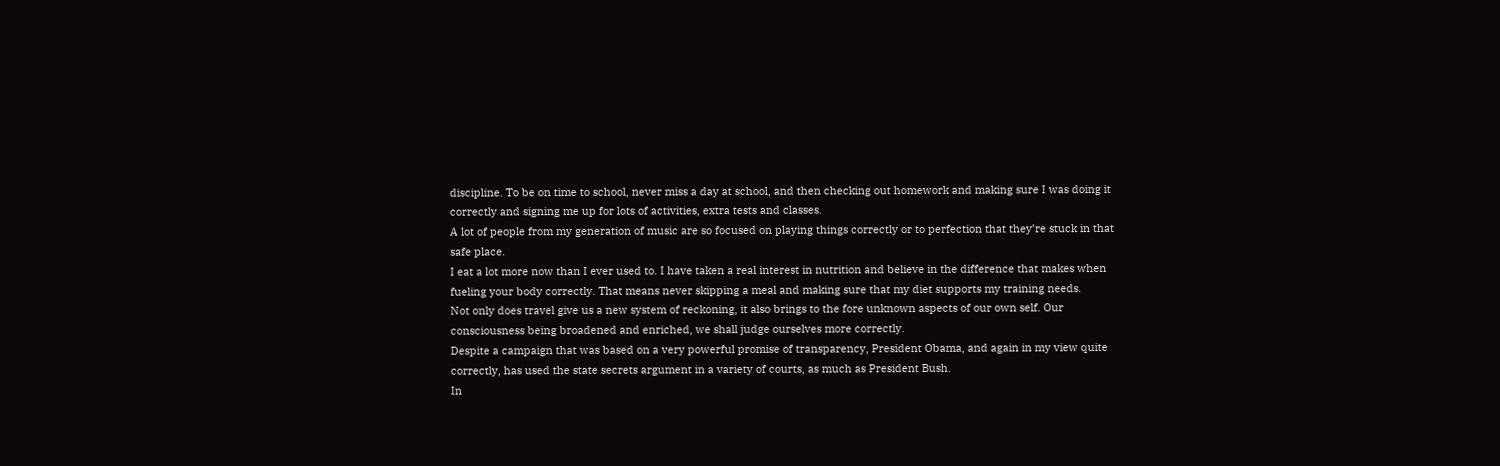discipline. To be on time to school, never miss a day at school, and then checking out homework and making sure I was doing it correctly and signing me up for lots of activities, extra tests and classes.
A lot of people from my generation of music are so focused on playing things correctly or to perfection that they’re stuck in that safe place.
I eat a lot more now than I ever used to. I have taken a real interest in nutrition and believe in the difference that makes when fueling your body correctly. That means never skipping a meal and making sure that my diet supports my training needs.
Not only does travel give us a new system of reckoning, it also brings to the fore unknown aspects of our own self. Our consciousness being broadened and enriched, we shall judge ourselves more correctly.
Despite a campaign that was based on a very powerful promise of transparency, President Obama, and again in my view quite correctly, has used the state secrets argument in a variety of courts, as much as President Bush.
In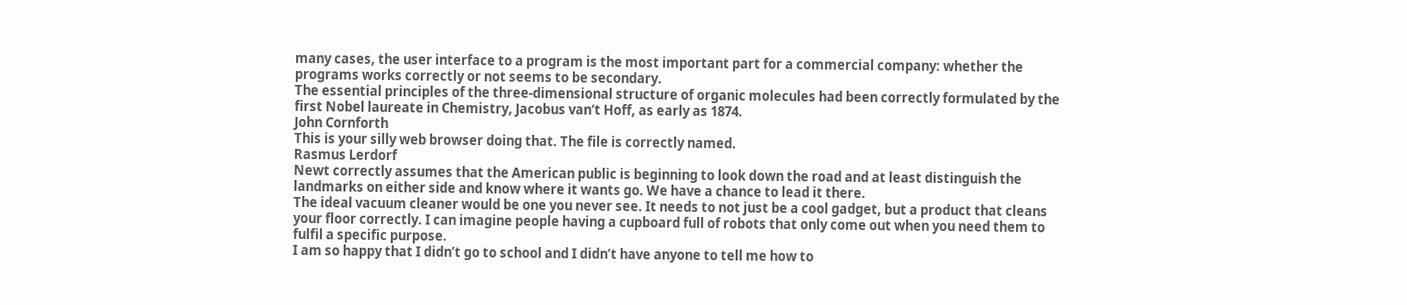many cases, the user interface to a program is the most important part for a commercial company: whether the programs works correctly or not seems to be secondary.
The essential principles of the three-dimensional structure of organic molecules had been correctly formulated by the first Nobel laureate in Chemistry, Jacobus van‘t Hoff, as early as 1874.
John Cornforth
This is your silly web browser doing that. The file is correctly named.
Rasmus Lerdorf
Newt correctly assumes that the American public is beginning to look down the road and at least distinguish the landmarks on either side and know where it wants go. We have a chance to lead it there.
The ideal vacuum cleaner would be one you never see. It needs to not just be a cool gadget, but a product that cleans your floor correctly. I can imagine people having a cupboard full of robots that only come out when you need them to fulfil a specific purpose.
I am so happy that I didn’t go to school and I didn’t have anyone to tell me how to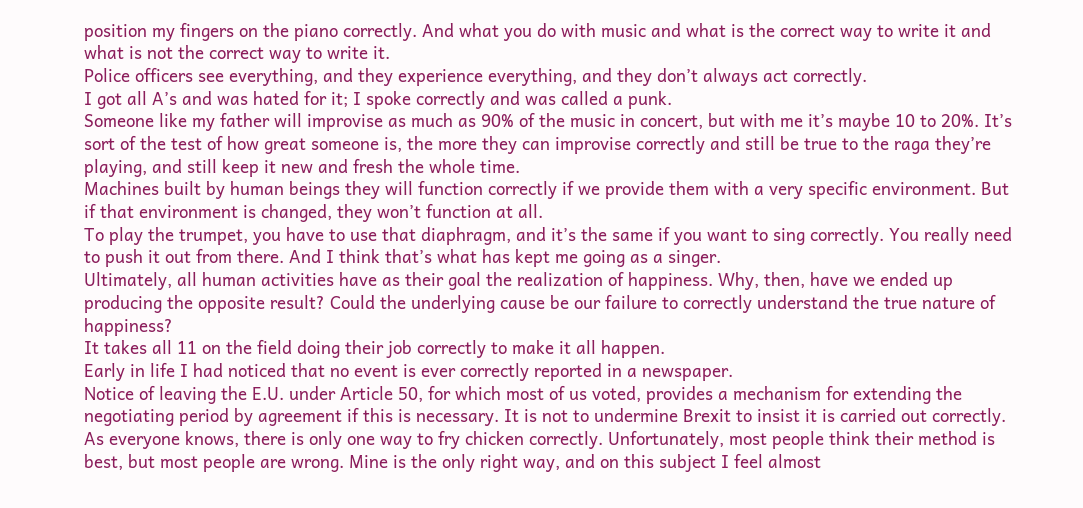position my fingers on the piano correctly. And what you do with music and what is the correct way to write it and what is not the correct way to write it.
Police officers see everything, and they experience everything, and they don’t always act correctly.
I got all A’s and was hated for it; I spoke correctly and was called a punk.
Someone like my father will improvise as much as 90% of the music in concert, but with me it’s maybe 10 to 20%. It’s sort of the test of how great someone is, the more they can improvise correctly and still be true to the raga they’re playing, and still keep it new and fresh the whole time.
Machines built by human beings they will function correctly if we provide them with a very specific environment. But if that environment is changed, they won’t function at all.
To play the trumpet, you have to use that diaphragm, and it’s the same if you want to sing correctly. You really need to push it out from there. And I think that’s what has kept me going as a singer.
Ultimately, all human activities have as their goal the realization of happiness. Why, then, have we ended up producing the opposite result? Could the underlying cause be our failure to correctly understand the true nature of happiness?
It takes all 11 on the field doing their job correctly to make it all happen.
Early in life I had noticed that no event is ever correctly reported in a newspaper.
Notice of leaving the E.U. under Article 50, for which most of us voted, provides a mechanism for extending the negotiating period by agreement if this is necessary. It is not to undermine Brexit to insist it is carried out correctly.
As everyone knows, there is only one way to fry chicken correctly. Unfortunately, most people think their method is best, but most people are wrong. Mine is the only right way, and on this subject I feel almost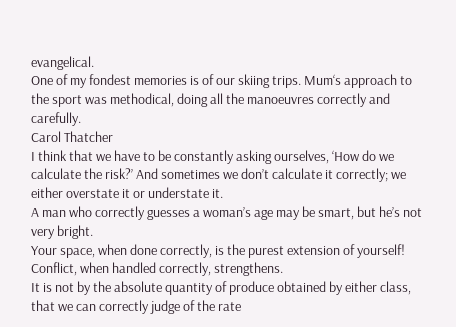evangelical.
One of my fondest memories is of our skiing trips. Mum‘s approach to the sport was methodical, doing all the manoeuvres correctly and carefully.
Carol Thatcher
I think that we have to be constantly asking ourselves, ‘How do we calculate the risk?’ And sometimes we don’t calculate it correctly; we either overstate it or understate it.
A man who correctly guesses a woman’s age may be smart, but he’s not very bright.
Your space, when done correctly, is the purest extension of yourself!
Conflict, when handled correctly, strengthens.
It is not by the absolute quantity of produce obtained by either class, that we can correctly judge of the rate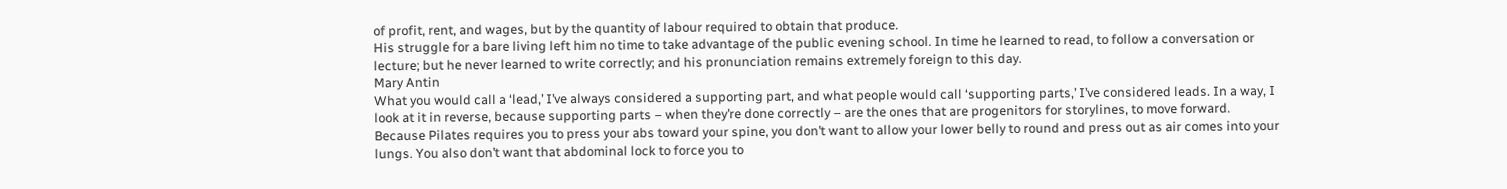of profit, rent, and wages, but by the quantity of labour required to obtain that produce.
His struggle for a bare living left him no time to take advantage of the public evening school. In time he learned to read, to follow a conversation or lecture; but he never learned to write correctly; and his pronunciation remains extremely foreign to this day.
Mary Antin
What you would call a ‘lead,’ I’ve always considered a supporting part, and what people would call ‘supporting parts,’ I’ve considered leads. In a way, I look at it in reverse, because supporting parts – when they’re done correctly – are the ones that are progenitors for storylines, to move forward.
Because Pilates requires you to press your abs toward your spine, you don’t want to allow your lower belly to round and press out as air comes into your lungs. You also don’t want that abdominal lock to force you to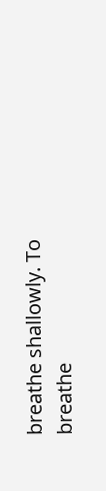breathe shallowly. To breathe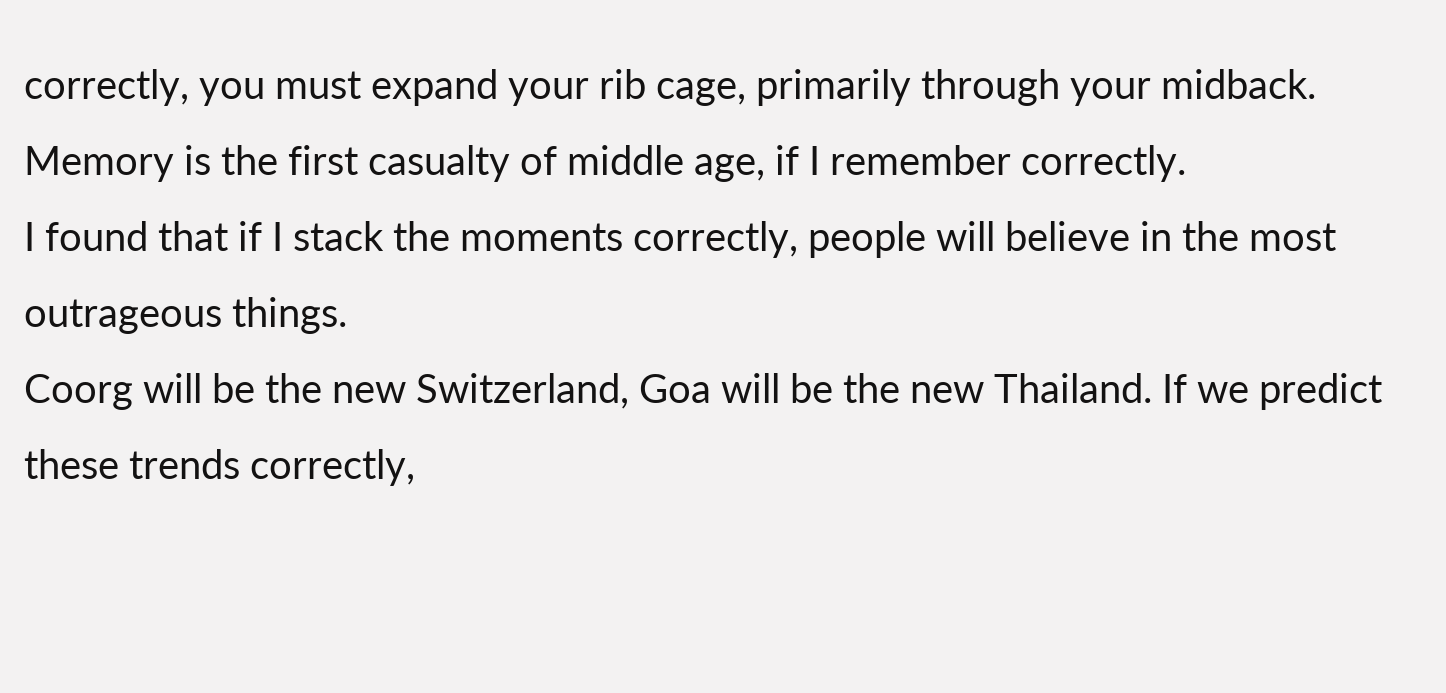correctly, you must expand your rib cage, primarily through your midback.
Memory is the first casualty of middle age, if I remember correctly.
I found that if I stack the moments correctly, people will believe in the most outrageous things.
Coorg will be the new Switzerland, Goa will be the new Thailand. If we predict these trends correctly,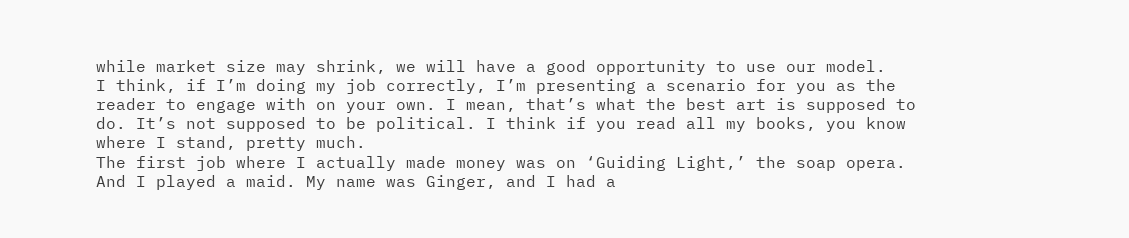while market size may shrink, we will have a good opportunity to use our model.
I think, if I’m doing my job correctly, I’m presenting a scenario for you as the reader to engage with on your own. I mean, that’s what the best art is supposed to do. It’s not supposed to be political. I think if you read all my books, you know where I stand, pretty much.
The first job where I actually made money was on ‘Guiding Light,’ the soap opera. And I played a maid. My name was Ginger, and I had a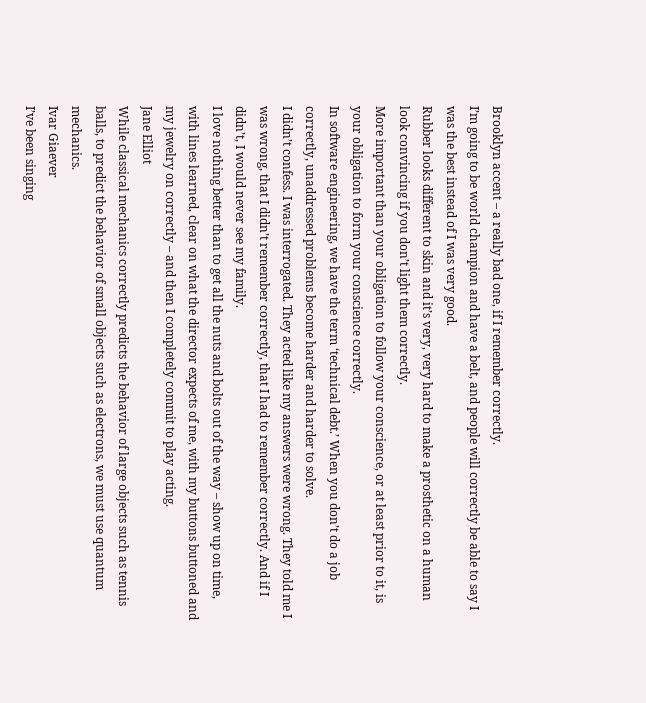Brooklyn accent – a really bad one, if I remember correctly.
I’m going to be world champion and have a belt, and people will correctly be able to say I was the best instead of I was very good.
Rubber looks different to skin and it’s very, very hard to make a prosthetic on a human look convincing if you don’t light them correctly.
More important than your obligation to follow your conscience, or at least prior to it, is your obligation to form your conscience correctly.
In software engineering, we have the term ‘technical debt.’ When you don’t do a job correctly, unaddressed problems become harder and harder to solve.
I didn’t confess. I was interrogated. They acted like my answers were wrong. They told me I was wrong, that I didn’t remember correctly, that I had to remember correctly. And if I didn’t, I would never see my family.
I love nothing better than to get all the nuts and bolts out of the way – show up on time, with lines learned, clear on what the director expects of me, with my buttons buttoned and my jewelry on correctly – and then I completely commit to play acting.
Jane Elliot
While classical mechanics correctly predicts the behavior of large objects such as tennis balls, to predict the behavior of small objects such as electrons, we must use quantum mechanics.
Ivar Giaever
I’ve been singing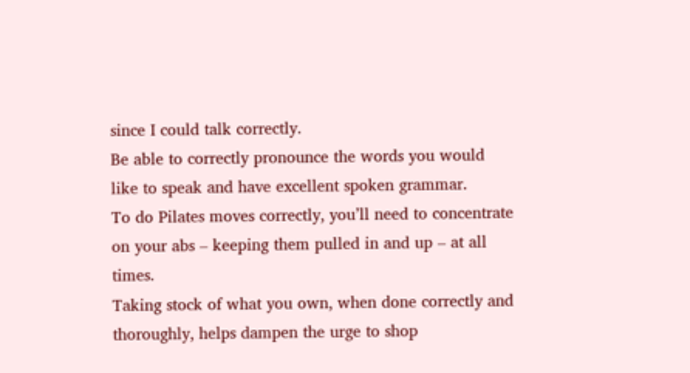since I could talk correctly.
Be able to correctly pronounce the words you would like to speak and have excellent spoken grammar.
To do Pilates moves correctly, you’ll need to concentrate on your abs – keeping them pulled in and up – at all times.
Taking stock of what you own, when done correctly and thoroughly, helps dampen the urge to shop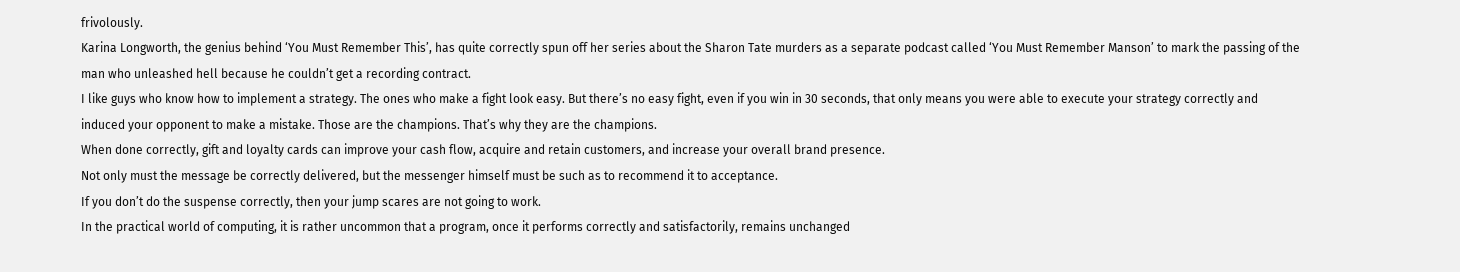frivolously.
Karina Longworth, the genius behind ‘You Must Remember This’, has quite correctly spun off her series about the Sharon Tate murders as a separate podcast called ‘You Must Remember Manson’ to mark the passing of the man who unleashed hell because he couldn’t get a recording contract.
I like guys who know how to implement a strategy. The ones who make a fight look easy. But there’s no easy fight, even if you win in 30 seconds, that only means you were able to execute your strategy correctly and induced your opponent to make a mistake. Those are the champions. That’s why they are the champions.
When done correctly, gift and loyalty cards can improve your cash flow, acquire and retain customers, and increase your overall brand presence.
Not only must the message be correctly delivered, but the messenger himself must be such as to recommend it to acceptance.
If you don’t do the suspense correctly, then your jump scares are not going to work.
In the practical world of computing, it is rather uncommon that a program, once it performs correctly and satisfactorily, remains unchanged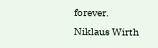forever.
Niklaus Wirth